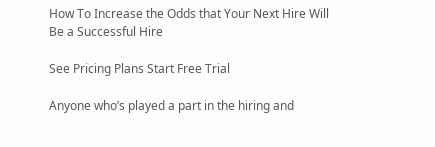How To Increase the Odds that Your Next Hire Will Be a Successful Hire

See Pricing Plans Start Free Trial

Anyone who’s played a part in the hiring and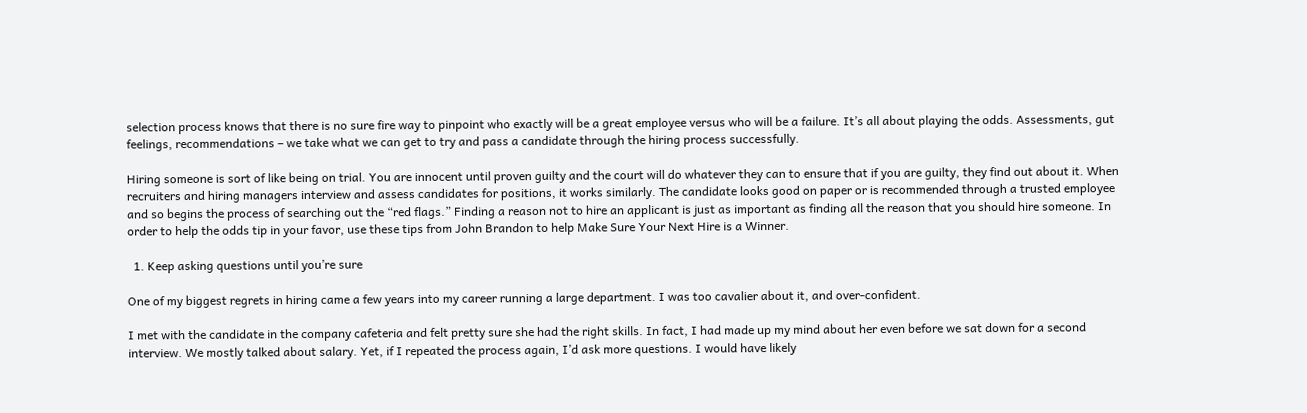selection process knows that there is no sure fire way to pinpoint who exactly will be a great employee versus who will be a failure. It’s all about playing the odds. Assessments, gut feelings, recommendations – we take what we can get to try and pass a candidate through the hiring process successfully.

Hiring someone is sort of like being on trial. You are innocent until proven guilty and the court will do whatever they can to ensure that if you are guilty, they find out about it. When recruiters and hiring managers interview and assess candidates for positions, it works similarly. The candidate looks good on paper or is recommended through a trusted employee and so begins the process of searching out the “red flags.” Finding a reason not to hire an applicant is just as important as finding all the reason that you should hire someone. In order to help the odds tip in your favor, use these tips from John Brandon to help Make Sure Your Next Hire is a Winner.

  1. Keep asking questions until you’re sure

One of my biggest regrets in hiring came a few years into my career running a large department. I was too cavalier about it, and over-confident.

I met with the candidate in the company cafeteria and felt pretty sure she had the right skills. In fact, I had made up my mind about her even before we sat down for a second interview. We mostly talked about salary. Yet, if I repeated the process again, I’d ask more questions. I would have likely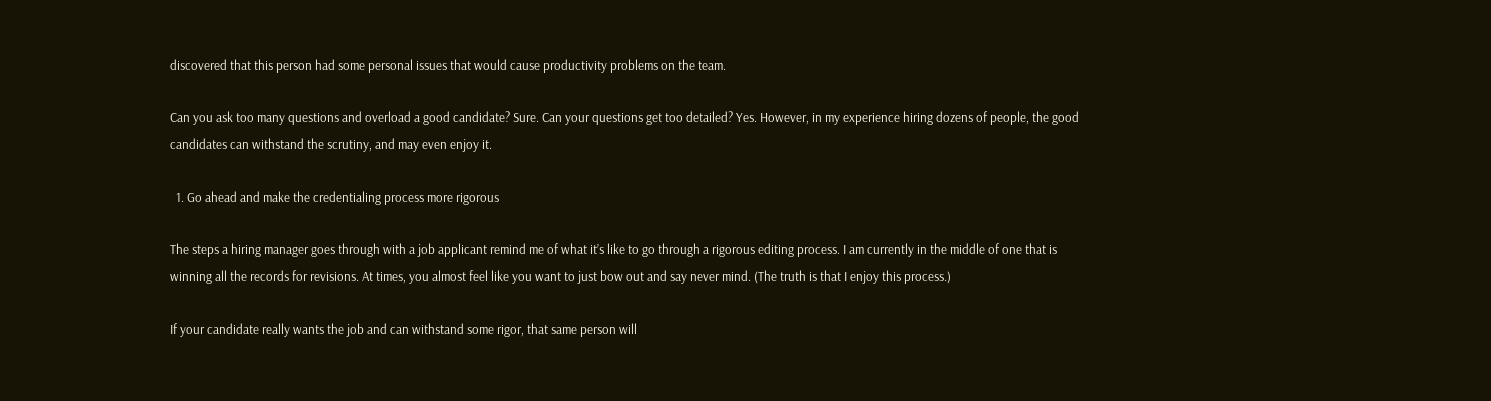discovered that this person had some personal issues that would cause productivity problems on the team.

Can you ask too many questions and overload a good candidate? Sure. Can your questions get too detailed? Yes. However, in my experience hiring dozens of people, the good candidates can withstand the scrutiny, and may even enjoy it.

  1. Go ahead and make the credentialing process more rigorous

The steps a hiring manager goes through with a job applicant remind me of what it’s like to go through a rigorous editing process. I am currently in the middle of one that is winning all the records for revisions. At times, you almost feel like you want to just bow out and say never mind. (The truth is that I enjoy this process.)

If your candidate really wants the job and can withstand some rigor, that same person will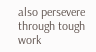also persevere through tough work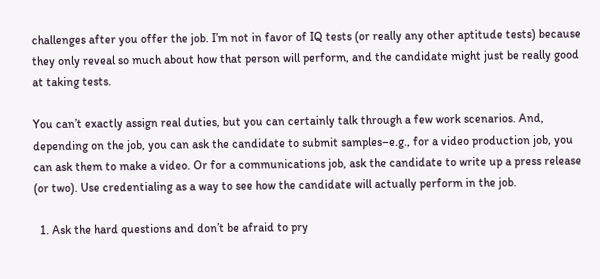challenges after you offer the job. I’m not in favor of IQ tests (or really any other aptitude tests) because they only reveal so much about how that person will perform, and the candidate might just be really good at taking tests.

You can’t exactly assign real duties, but you can certainly talk through a few work scenarios. And, depending on the job, you can ask the candidate to submit samples–e.g., for a video production job, you can ask them to make a video. Or for a communications job, ask the candidate to write up a press release (or two). Use credentialing as a way to see how the candidate will actually perform in the job.

  1. Ask the hard questions and don’t be afraid to pry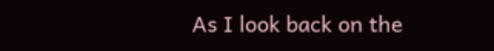As I look back on the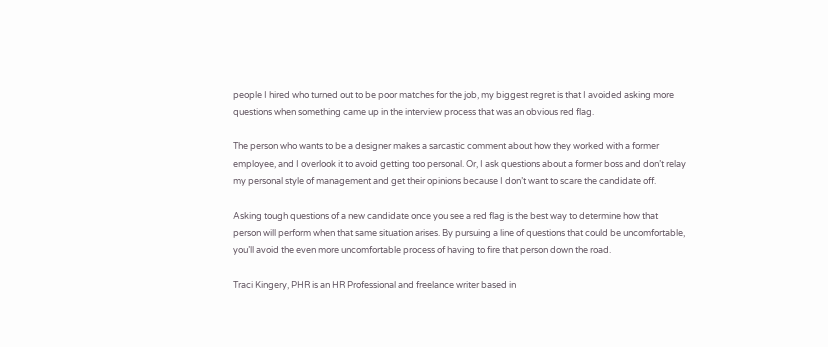people I hired who turned out to be poor matches for the job, my biggest regret is that I avoided asking more questions when something came up in the interview process that was an obvious red flag.

The person who wants to be a designer makes a sarcastic comment about how they worked with a former employee, and I overlook it to avoid getting too personal. Or, I ask questions about a former boss and don’t relay my personal style of management and get their opinions because I don’t want to scare the candidate off.

Asking tough questions of a new candidate once you see a red flag is the best way to determine how that person will perform when that same situation arises. By pursuing a line of questions that could be uncomfortable, you’ll avoid the even more uncomfortable process of having to fire that person down the road.

Traci Kingery, PHR is an HR Professional and freelance writer based in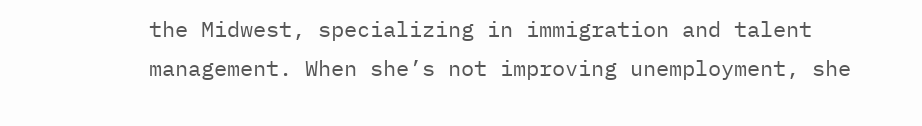the Midwest, specializing in immigration and talent management. When she’s not improving unemployment, she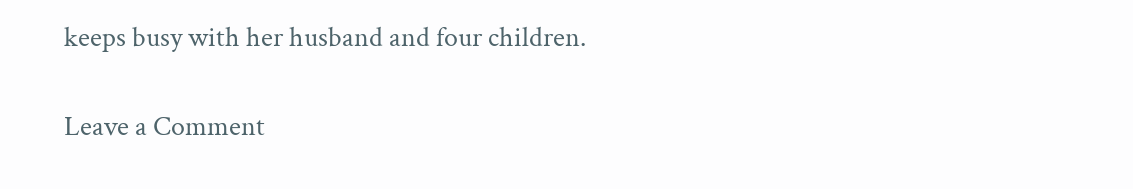keeps busy with her husband and four children.

Leave a Comment